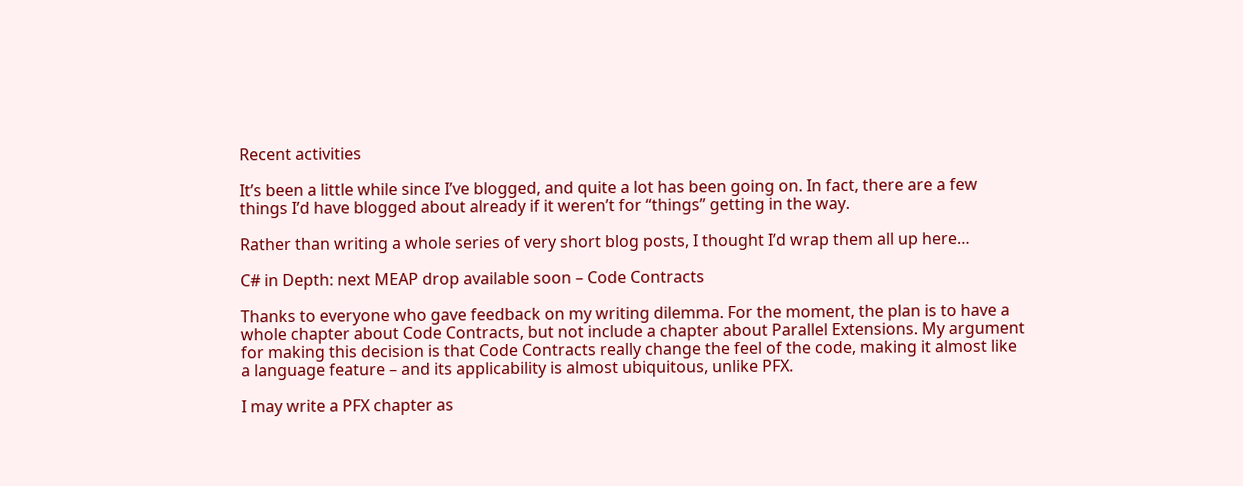Recent activities

It’s been a little while since I’ve blogged, and quite a lot has been going on. In fact, there are a few things I’d have blogged about already if it weren’t for “things” getting in the way.

Rather than writing a whole series of very short blog posts, I thought I’d wrap them all up here…

C# in Depth: next MEAP drop available soon – Code Contracts

Thanks to everyone who gave feedback on my writing dilemma. For the moment, the plan is to have a whole chapter about Code Contracts, but not include a chapter about Parallel Extensions. My argument for making this decision is that Code Contracts really change the feel of the code, making it almost like a language feature – and its applicability is almost ubiquitous, unlike PFX.

I may write a PFX chapter as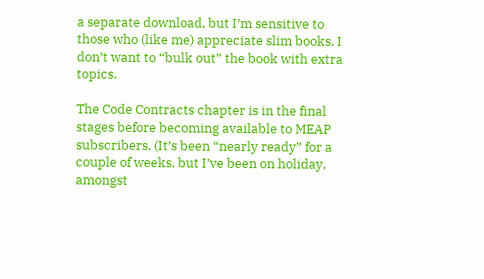a separate download, but I’m sensitive to those who (like me) appreciate slim books. I don’t want to “bulk out” the book with extra topics.

The Code Contracts chapter is in the final stages before becoming available to MEAP subscribers. (It’s been “nearly ready” for a couple of weeks, but I’ve been on holiday, amongst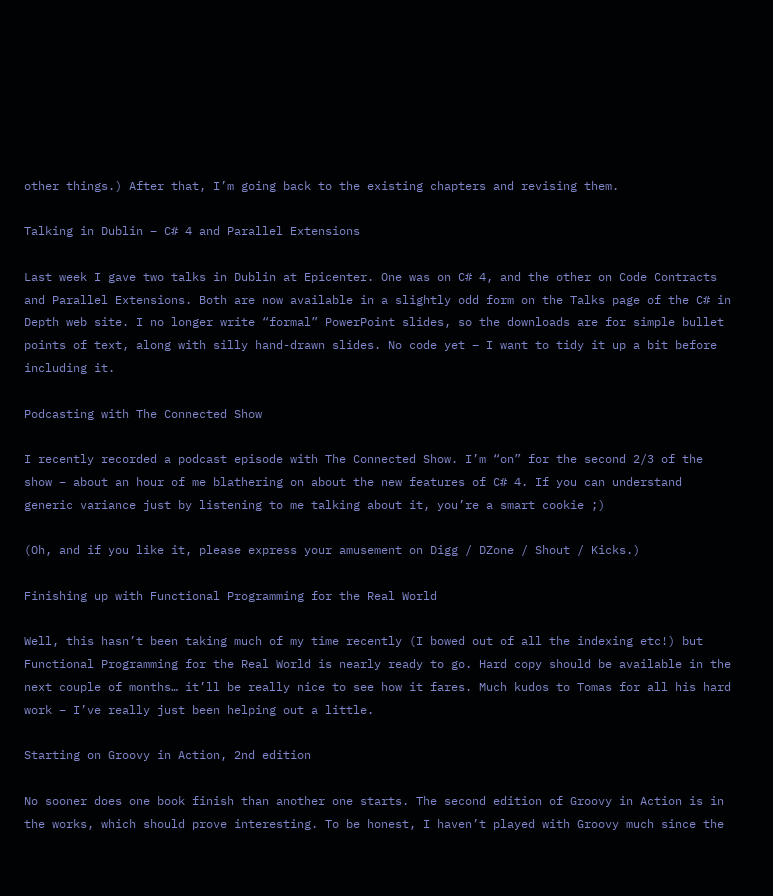other things.) After that, I’m going back to the existing chapters and revising them.

Talking in Dublin – C# 4 and Parallel Extensions

Last week I gave two talks in Dublin at Epicenter. One was on C# 4, and the other on Code Contracts and Parallel Extensions. Both are now available in a slightly odd form on the Talks page of the C# in Depth web site. I no longer write “formal” PowerPoint slides, so the downloads are for simple bullet points of text, along with silly hand-drawn slides. No code yet – I want to tidy it up a bit before including it.

Podcasting with The Connected Show

I recently recorded a podcast episode with The Connected Show. I’m “on” for the second 2/3 of the show – about an hour of me blathering on about the new features of C# 4. If you can understand generic variance just by listening to me talking about it, you’re a smart cookie ;)

(Oh, and if you like it, please express your amusement on Digg / DZone / Shout / Kicks.)

Finishing up with Functional Programming for the Real World

Well, this hasn’t been taking much of my time recently (I bowed out of all the indexing etc!) but Functional Programming for the Real World is nearly ready to go. Hard copy should be available in the next couple of months… it’ll be really nice to see how it fares. Much kudos to Tomas for all his hard work – I’ve really just been helping out a little.

Starting on Groovy in Action, 2nd edition

No sooner does one book finish than another one starts. The second edition of Groovy in Action is in the works, which should prove interesting. To be honest, I haven’t played with Groovy much since the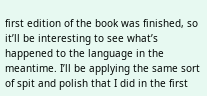first edition of the book was finished, so it’ll be interesting to see what’s happened to the language in the meantime. I’ll be applying the same sort of spit and polish that I did in the first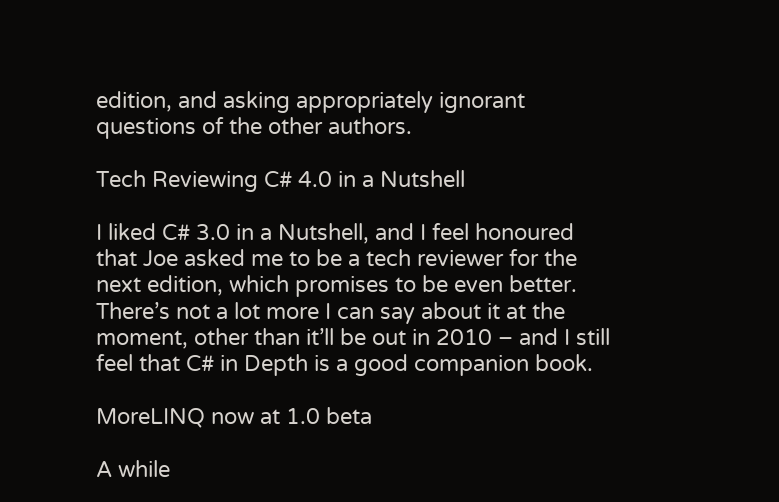edition, and asking appropriately ignorant questions of the other authors.

Tech Reviewing C# 4.0 in a Nutshell

I liked C# 3.0 in a Nutshell, and I feel honoured that Joe asked me to be a tech reviewer for the next edition, which promises to be even better. There’s not a lot more I can say about it at the moment, other than it’ll be out in 2010 – and I still feel that C# in Depth is a good companion book.

MoreLINQ now at 1.0 beta

A while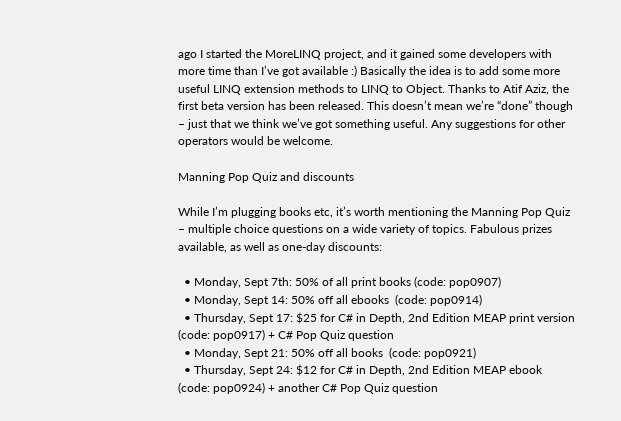ago I started the MoreLINQ project, and it gained some developers with more time than I’ve got available :) Basically the idea is to add some more useful LINQ extension methods to LINQ to Object. Thanks to Atif Aziz, the first beta version has been released. This doesn’t mean we’re “done” though – just that we think we’ve got something useful. Any suggestions for other operators would be welcome.

Manning Pop Quiz and discounts

While I’m plugging books etc, it’s worth mentioning the Manning Pop Quiz – multiple choice questions on a wide variety of topics. Fabulous prizes available, as well as one-day discounts:

  • Monday, Sept 7th: 50% of all print books (code: pop0907)
  • Monday, Sept 14: 50% off all ebooks  (code: pop0914)
  • Thursday, Sept 17: $25 for C# in Depth, 2nd Edition MEAP print version (code: pop0917) + C# Pop Quiz question
  • Monday, Sept 21: 50% off all books  (code: pop0921)
  • Thursday, Sept 24: $12 for C# in Depth, 2nd Edition MEAP ebook (code: pop0924) + another C# Pop Quiz question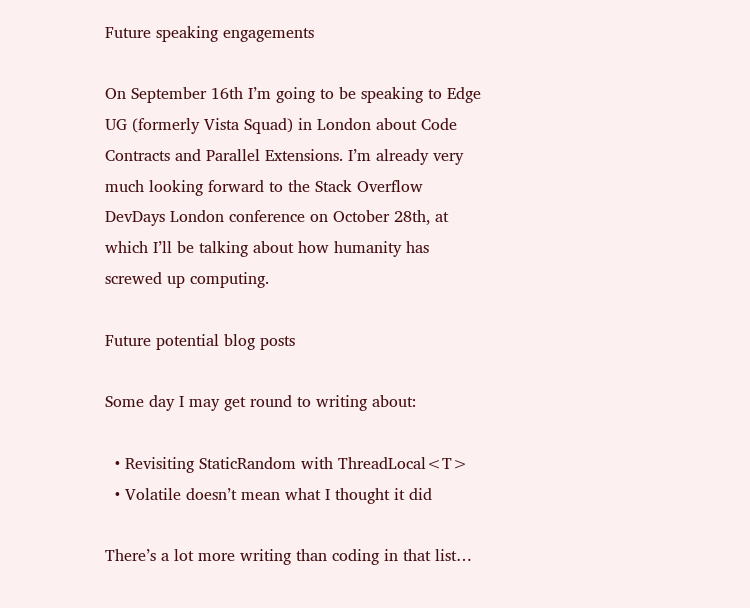Future speaking engagements

On September 16th I’m going to be speaking to Edge UG (formerly Vista Squad) in London about Code Contracts and Parallel Extensions. I’m already very much looking forward to the Stack Overflow DevDays London conference on October 28th, at which I’ll be talking about how humanity has screwed up computing.

Future potential blog posts

Some day I may get round to writing about:

  • Revisiting StaticRandom with ThreadLocal<T>
  • Volatile doesn’t mean what I thought it did

There’s a lot more writing than coding in that list…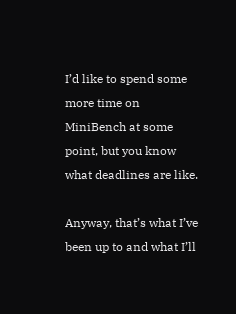I’d like to spend some more time on MiniBench at some point, but you know what deadlines are like.

Anyway, that’s what I’ve been up to and what I’ll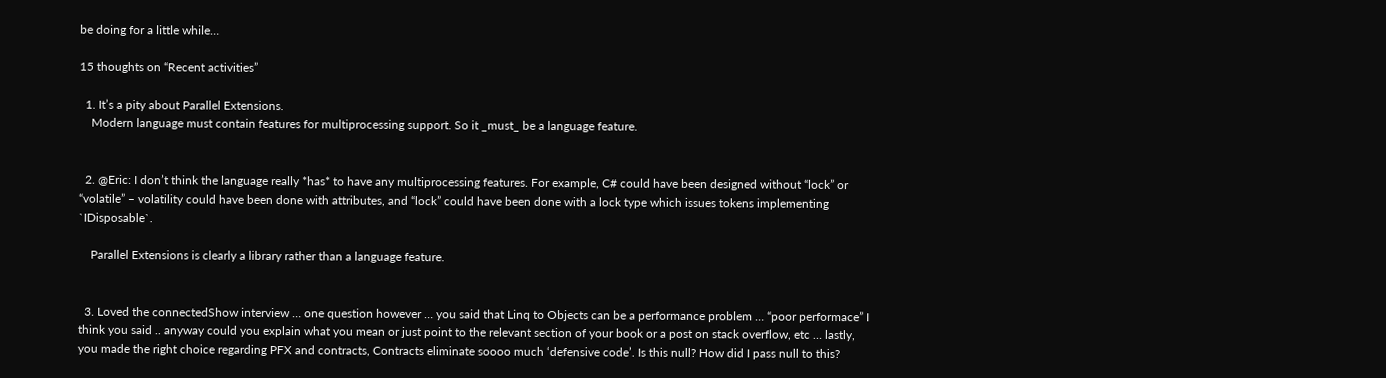be doing for a little while…

15 thoughts on “Recent activities”

  1. It’s a pity about Parallel Extensions.
    Modern language must contain features for multiprocessing support. So it _must_ be a language feature.


  2. @Eric: I don’t think the language really *has* to have any multiprocessing features. For example, C# could have been designed without “lock” or “volatile” – volatility could have been done with attributes, and “lock” could have been done with a lock type which issues tokens implementing `IDisposable`.

    Parallel Extensions is clearly a library rather than a language feature.


  3. Loved the connectedShow interview … one question however … you said that Linq to Objects can be a performance problem … “poor performace” I think you said .. anyway could you explain what you mean or just point to the relevant section of your book or a post on stack overflow, etc … lastly, you made the right choice regarding PFX and contracts, Contracts eliminate soooo much ‘defensive code’. Is this null? How did I pass null to this?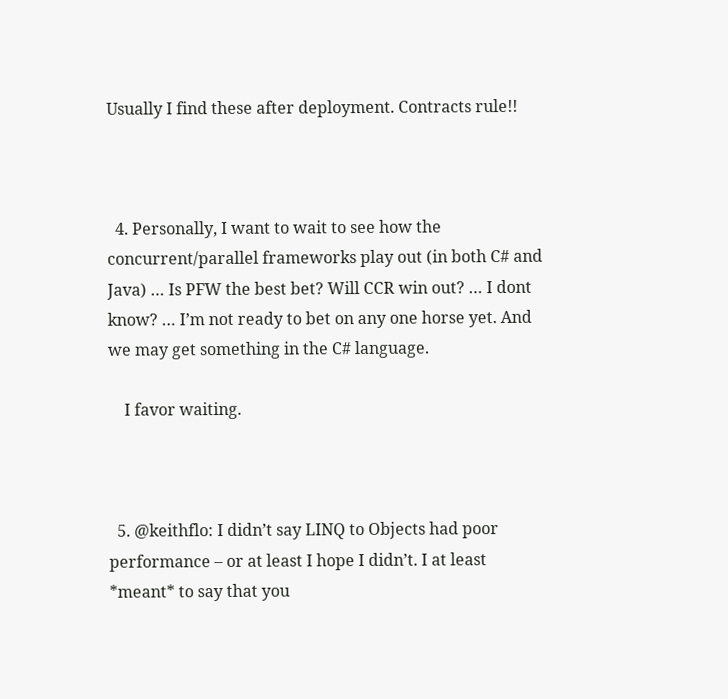Usually I find these after deployment. Contracts rule!!



  4. Personally, I want to wait to see how the concurrent/parallel frameworks play out (in both C# and Java) … Is PFW the best bet? Will CCR win out? … I dont know? … I’m not ready to bet on any one horse yet. And we may get something in the C# language.

    I favor waiting.



  5. @keithflo: I didn’t say LINQ to Objects had poor performance – or at least I hope I didn’t. I at least *meant* to say that you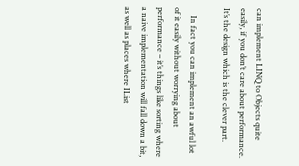can implement LINQ to Objects quite easily, if you don’t care about performance. It’s the design which is the clever part.

    In fact you can implement an awful lot of it easily without worrying about performance – it’s things like sorting where a naive implementation will fall down a bit, as well as places where IList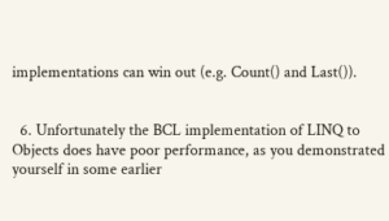implementations can win out (e.g. Count() and Last()).


  6. Unfortunately the BCL implementation of LINQ to Objects does have poor performance, as you demonstrated yourself in some earlier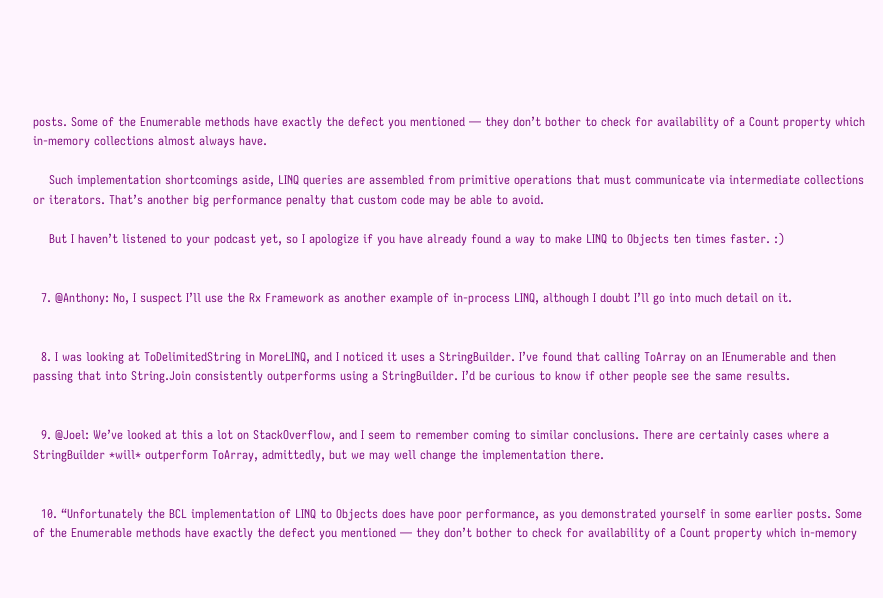posts. Some of the Enumerable methods have exactly the defect you mentioned — they don’t bother to check for availability of a Count property which in-memory collections almost always have.

    Such implementation shortcomings aside, LINQ queries are assembled from primitive operations that must communicate via intermediate collections or iterators. That’s another big performance penalty that custom code may be able to avoid.

    But I haven’t listened to your podcast yet, so I apologize if you have already found a way to make LINQ to Objects ten times faster. :)


  7. @Anthony: No, I suspect I’ll use the Rx Framework as another example of in-process LINQ, although I doubt I’ll go into much detail on it.


  8. I was looking at ToDelimitedString in MoreLINQ, and I noticed it uses a StringBuilder. I’ve found that calling ToArray on an IEnumerable and then passing that into String.Join consistently outperforms using a StringBuilder. I’d be curious to know if other people see the same results.


  9. @Joel: We’ve looked at this a lot on StackOverflow, and I seem to remember coming to similar conclusions. There are certainly cases where a StringBuilder *will* outperform ToArray, admittedly, but we may well change the implementation there.


  10. “Unfortunately the BCL implementation of LINQ to Objects does have poor performance, as you demonstrated yourself in some earlier posts. Some of the Enumerable methods have exactly the defect you mentioned — they don’t bother to check for availability of a Count property which in-memory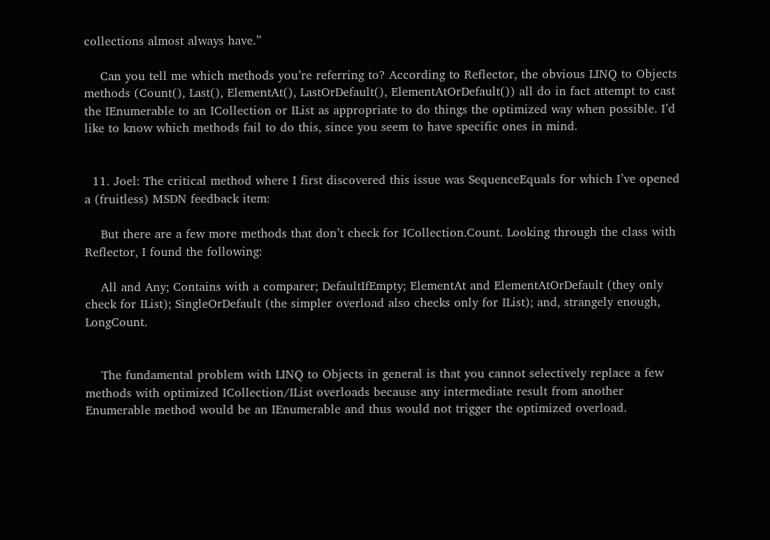collections almost always have.”

    Can you tell me which methods you’re referring to? According to Reflector, the obvious LINQ to Objects methods (Count(), Last(), ElementAt(), LastOrDefault(), ElementAtOrDefault()) all do in fact attempt to cast the IEnumerable to an ICollection or IList as appropriate to do things the optimized way when possible. I’d like to know which methods fail to do this, since you seem to have specific ones in mind.


  11. Joel: The critical method where I first discovered this issue was SequenceEquals for which I’ve opened a (fruitless) MSDN feedback item:

    But there are a few more methods that don’t check for ICollection.Count. Looking through the class with Reflector, I found the following:

    All and Any; Contains with a comparer; DefaultIfEmpty; ElementAt and ElementAtOrDefault (they only check for IList); SingleOrDefault (the simpler overload also checks only for IList); and, strangely enough, LongCount.


    The fundamental problem with LINQ to Objects in general is that you cannot selectively replace a few methods with optimized ICollection/IList overloads because any intermediate result from another Enumerable method would be an IEnumerable and thus would not trigger the optimized overload.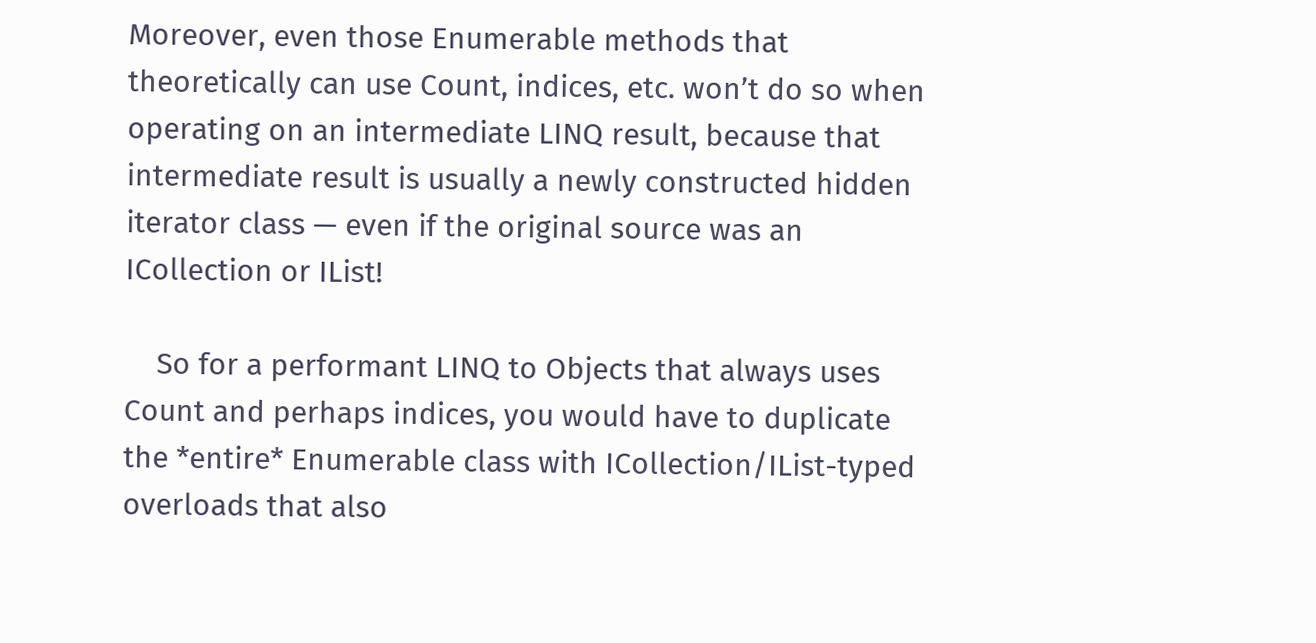Moreover, even those Enumerable methods that theoretically can use Count, indices, etc. won’t do so when operating on an intermediate LINQ result, because that intermediate result is usually a newly constructed hidden iterator class — even if the original source was an ICollection or IList!

    So for a performant LINQ to Objects that always uses Count and perhaps indices, you would have to duplicate the *entire* Enumerable class with ICollection/IList-typed overloads that also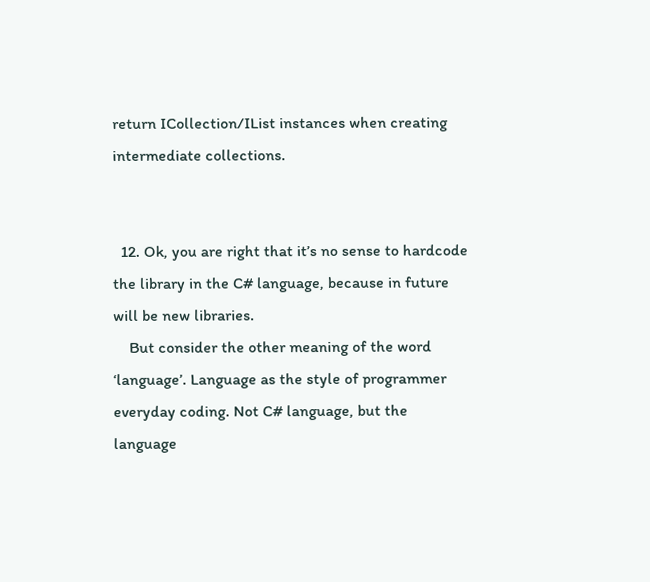return ICollection/IList instances when creating intermediate collections.


  12. Ok, you are right that it’s no sense to hardcode the library in the C# language, because in future will be new libraries.
    But consider the other meaning of the word ‘language’. Language as the style of programmer everyday coding. Not C# language, but the language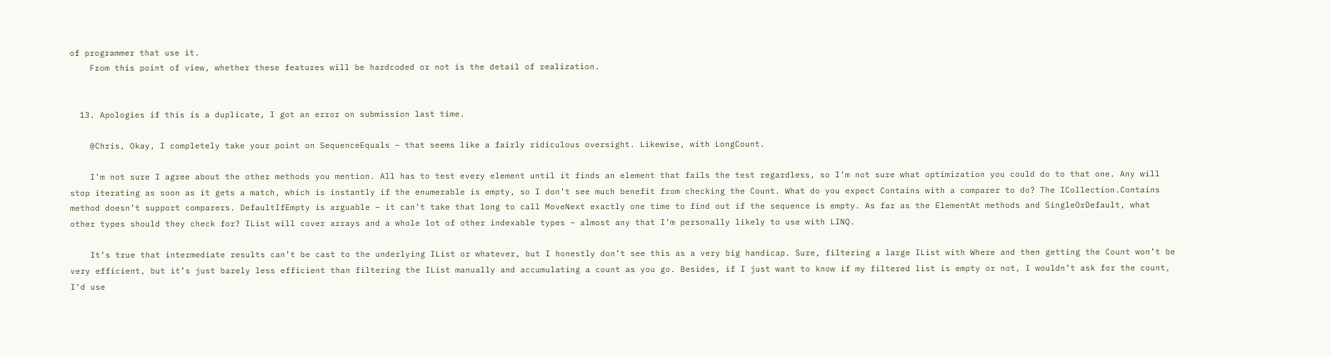of programmer that use it.
    From this point of view, whether these features will be hardcoded or not is the detail of realization.


  13. Apologies if this is a duplicate, I got an error on submission last time.

    @Chris, Okay, I completely take your point on SequenceEquals – that seems like a fairly ridiculous oversight. Likewise, with LongCount.

    I’m not sure I agree about the other methods you mention. All has to test every element until it finds an element that fails the test regardless, so I’m not sure what optimization you could do to that one. Any will stop iterating as soon as it gets a match, which is instantly if the enumerable is empty, so I don’t see much benefit from checking the Count. What do you expect Contains with a comparer to do? The ICollection.Contains method doesn’t support comparers. DefaultIfEmpty is arguable – it can’t take that long to call MoveNext exactly one time to find out if the sequence is empty. As far as the ElementAt methods and SingleOrDefault, what other types should they check for? IList will cover arrays and a whole lot of other indexable types – almost any that I’m personally likely to use with LINQ.

    It’s true that intermediate results can’t be cast to the underlying IList or whatever, but I honestly don’t see this as a very big handicap. Sure, filtering a large IList with Where and then getting the Count won’t be very efficient, but it’s just barely less efficient than filtering the IList manually and accumulating a count as you go. Besides, if I just want to know if my filtered list is empty or not, I wouldn’t ask for the count, I’d use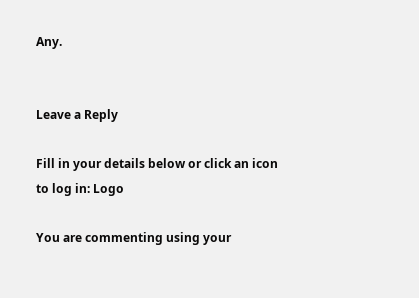Any.


Leave a Reply

Fill in your details below or click an icon to log in: Logo

You are commenting using your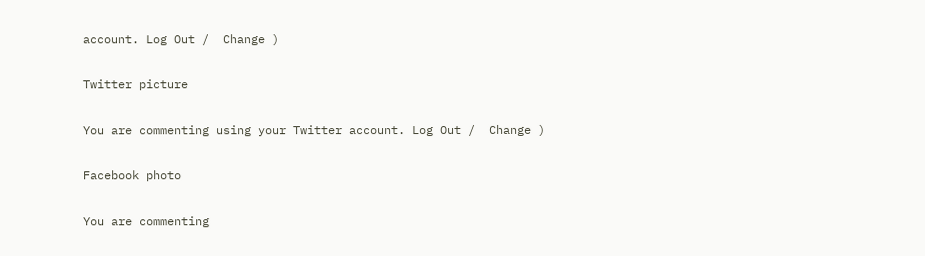account. Log Out /  Change )

Twitter picture

You are commenting using your Twitter account. Log Out /  Change )

Facebook photo

You are commenting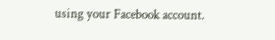using your Facebook account.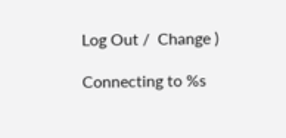Log Out /  Change )

Connecting to %s